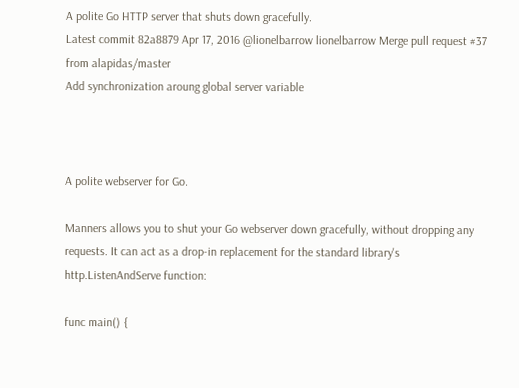A polite Go HTTP server that shuts down gracefully.
Latest commit 82a8879 Apr 17, 2016 @lionelbarrow lionelbarrow Merge pull request #37 from alapidas/master
Add synchronization aroung global server variable



A polite webserver for Go.

Manners allows you to shut your Go webserver down gracefully, without dropping any requests. It can act as a drop-in replacement for the standard library's http.ListenAndServe function:

func main() {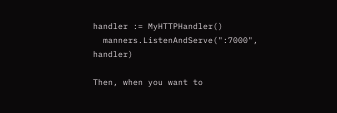handler := MyHTTPHandler()
  manners.ListenAndServe(":7000", handler)

Then, when you want to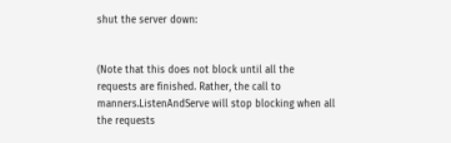shut the server down:


(Note that this does not block until all the requests are finished. Rather, the call to manners.ListenAndServe will stop blocking when all the requests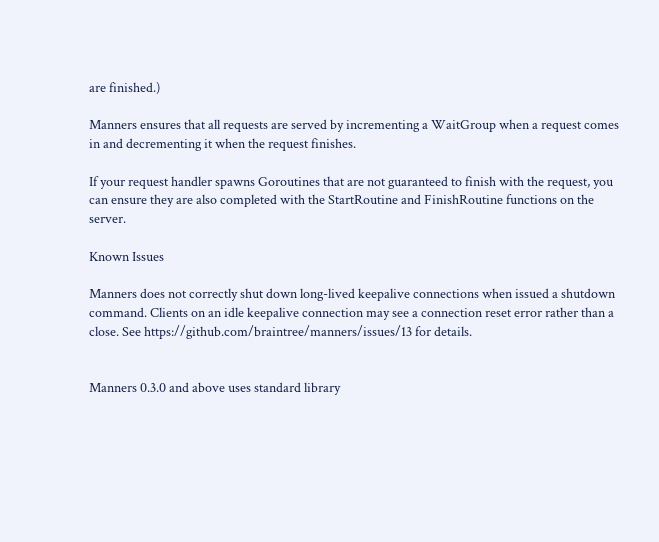are finished.)

Manners ensures that all requests are served by incrementing a WaitGroup when a request comes in and decrementing it when the request finishes.

If your request handler spawns Goroutines that are not guaranteed to finish with the request, you can ensure they are also completed with the StartRoutine and FinishRoutine functions on the server.

Known Issues

Manners does not correctly shut down long-lived keepalive connections when issued a shutdown command. Clients on an idle keepalive connection may see a connection reset error rather than a close. See https://github.com/braintree/manners/issues/13 for details.


Manners 0.3.0 and above uses standard library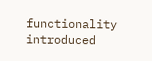functionality introduced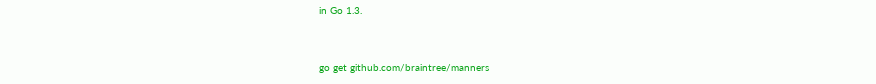in Go 1.3.


go get github.com/braintree/manners